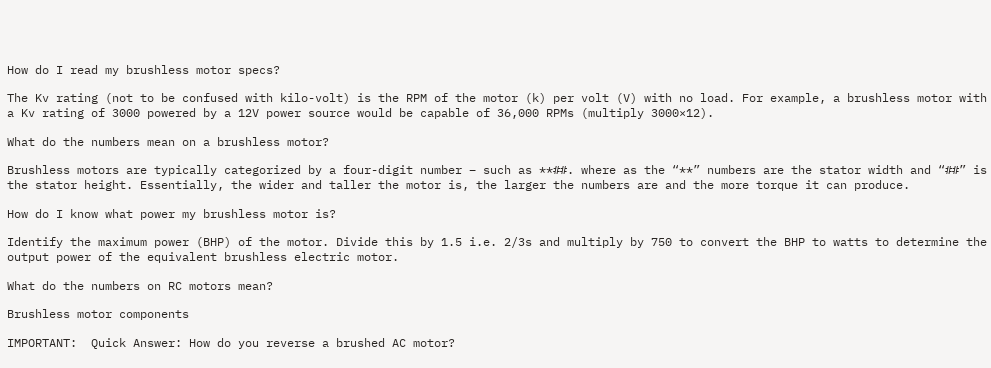How do I read my brushless motor specs?

The Kv rating (not to be confused with kilo-volt) is the RPM of the motor (k) per volt (V) with no load. For example, a brushless motor with a Kv rating of 3000 powered by a 12V power source would be capable of 36,000 RPMs (multiply 3000×12).

What do the numbers mean on a brushless motor?

Brushless motors are typically categorized by a four-digit number – such as **##. where as the “**” numbers are the stator width and “##” is the stator height. Essentially, the wider and taller the motor is, the larger the numbers are and the more torque it can produce.

How do I know what power my brushless motor is?

Identify the maximum power (BHP) of the motor. Divide this by 1.5 i.e. 2/3s and multiply by 750 to convert the BHP to watts to determine the output power of the equivalent brushless electric motor.

What do the numbers on RC motors mean?

Brushless motor components

IMPORTANT:  Quick Answer: How do you reverse a brushed AC motor?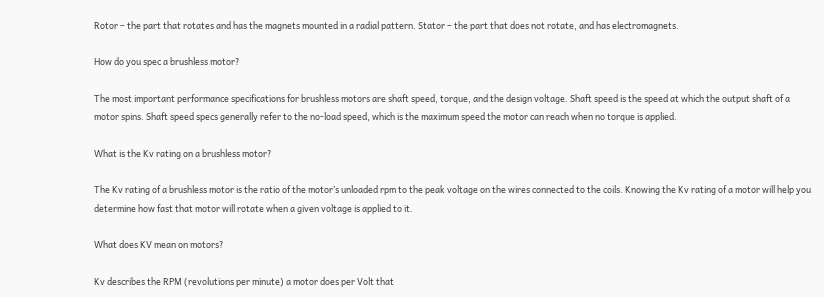Rotor – the part that rotates and has the magnets mounted in a radial pattern. Stator – the part that does not rotate, and has electromagnets.

How do you spec a brushless motor?

The most important performance specifications for brushless motors are shaft speed, torque, and the design voltage. Shaft speed is the speed at which the output shaft of a motor spins. Shaft speed specs generally refer to the no-load speed, which is the maximum speed the motor can reach when no torque is applied.

What is the Kv rating on a brushless motor?

The Kv rating of a brushless motor is the ratio of the motor’s unloaded rpm to the peak voltage on the wires connected to the coils. Knowing the Kv rating of a motor will help you determine how fast that motor will rotate when a given voltage is applied to it.

What does KV mean on motors?

Kv describes the RPM (revolutions per minute) a motor does per Volt that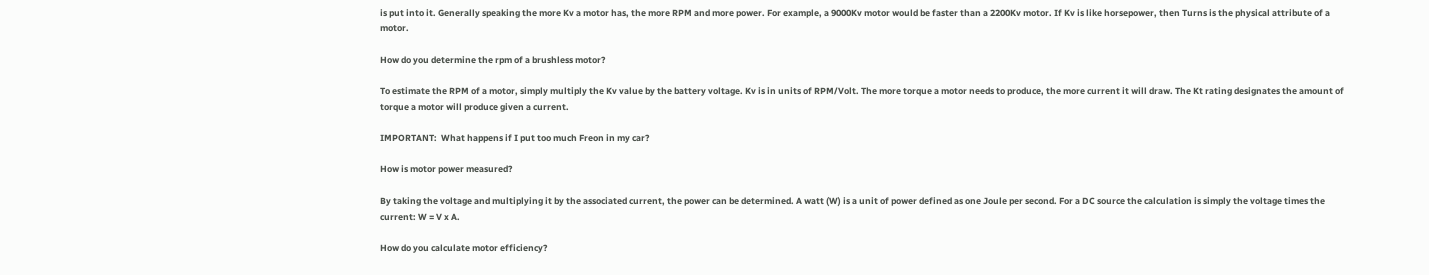is put into it. Generally speaking the more Kv a motor has, the more RPM and more power. For example, a 9000Kv motor would be faster than a 2200Kv motor. If Kv is like horsepower, then Turns is the physical attribute of a motor.

How do you determine the rpm of a brushless motor?

To estimate the RPM of a motor, simply multiply the Kv value by the battery voltage. Kv is in units of RPM/Volt. The more torque a motor needs to produce, the more current it will draw. The Kt rating designates the amount of torque a motor will produce given a current.

IMPORTANT:  What happens if I put too much Freon in my car?

How is motor power measured?

By taking the voltage and multiplying it by the associated current, the power can be determined. A watt (W) is a unit of power defined as one Joule per second. For a DC source the calculation is simply the voltage times the current: W = V x A.

How do you calculate motor efficiency?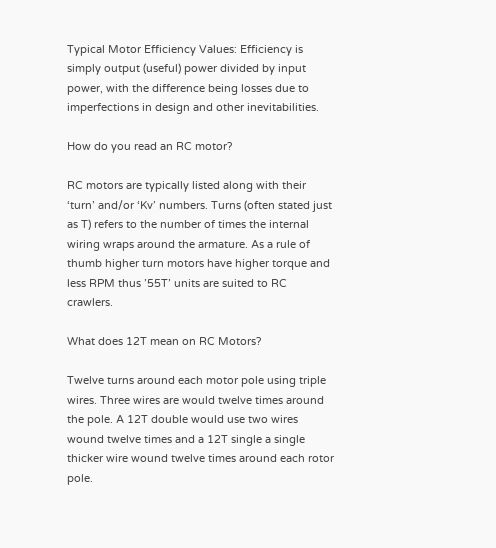Typical Motor Efficiency Values: Efficiency is simply output (useful) power divided by input power, with the difference being losses due to imperfections in design and other inevitabilities.

How do you read an RC motor?

RC motors are typically listed along with their ‘turn’ and/or ‘Kv’ numbers. Turns (often stated just as T) refers to the number of times the internal wiring wraps around the armature. As a rule of thumb higher turn motors have higher torque and less RPM thus ’55T’ units are suited to RC crawlers.

What does 12T mean on RC Motors?

Twelve turns around each motor pole using triple wires. Three wires are would twelve times around the pole. A 12T double would use two wires wound twelve times and a 12T single a single thicker wire wound twelve times around each rotor pole.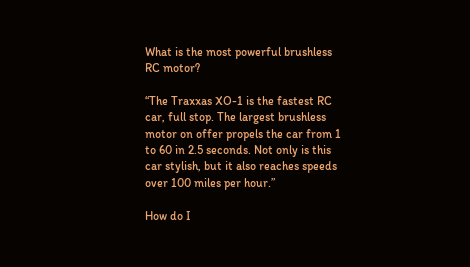What is the most powerful brushless RC motor?

“The Traxxas XO-1 is the fastest RC car, full stop. The largest brushless motor on offer propels the car from 1 to 60 in 2.5 seconds. Not only is this car stylish, but it also reaches speeds over 100 miles per hour.”

How do I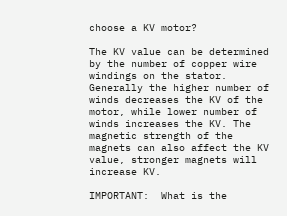choose a KV motor?

The KV value can be determined by the number of copper wire windings on the stator. Generally the higher number of winds decreases the KV of the motor, while lower number of winds increases the KV. The magnetic strength of the magnets can also affect the KV value, stronger magnets will increase KV.

IMPORTANT:  What is the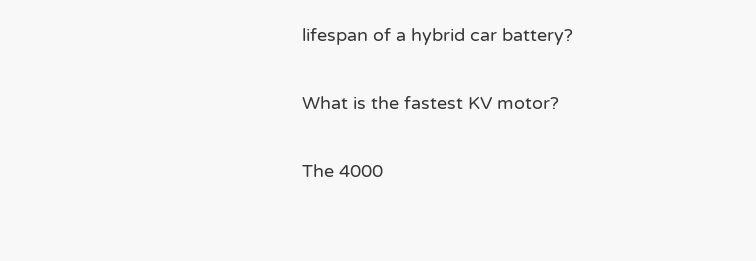lifespan of a hybrid car battery?

What is the fastest KV motor?

The 4000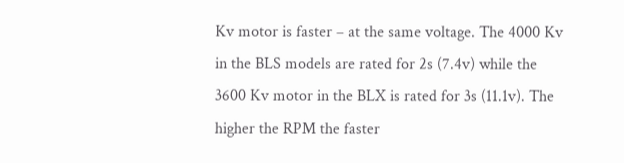Kv motor is faster – at the same voltage. The 4000 Kv in the BLS models are rated for 2s (7.4v) while the 3600 Kv motor in the BLX is rated for 3s (11.1v). The higher the RPM the faster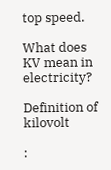top speed.

What does KV mean in electricity?

Definition of kilovolt

: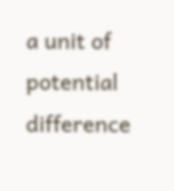a unit of potential difference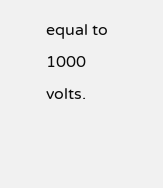equal to 1000 volts.